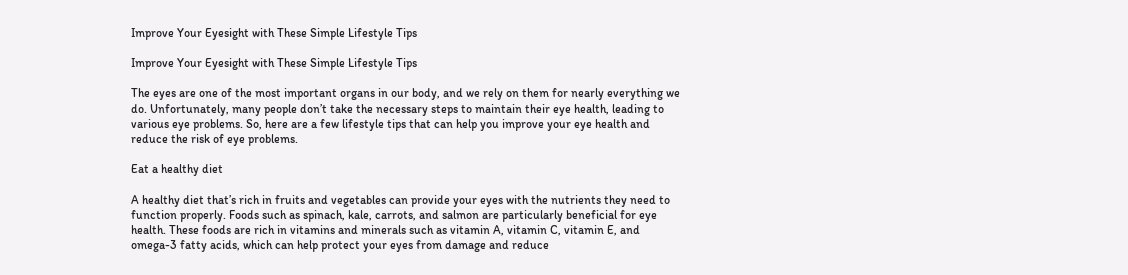Improve Your Eyesight with These Simple Lifestyle Tips

Improve Your Eyesight with These Simple Lifestyle Tips

The eyes are one of the most important organs in our body, and we rely on them for nearly everything we do. Unfortunately, many people don’t take the necessary steps to maintain their eye health, leading to various eye problems. So, here are a few lifestyle tips that can help you improve your eye health and reduce the risk of eye problems.

Eat a healthy diet

A healthy diet that’s rich in fruits and vegetables can provide your eyes with the nutrients they need to function properly. Foods such as spinach, kale, carrots, and salmon are particularly beneficial for eye health. These foods are rich in vitamins and minerals such as vitamin A, vitamin C, vitamin E, and omega-3 fatty acids, which can help protect your eyes from damage and reduce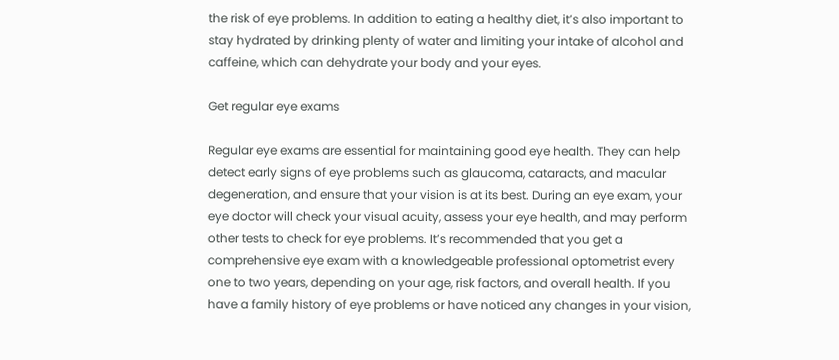the risk of eye problems. In addition to eating a healthy diet, it’s also important to stay hydrated by drinking plenty of water and limiting your intake of alcohol and caffeine, which can dehydrate your body and your eyes.

Get regular eye exams

Regular eye exams are essential for maintaining good eye health. They can help detect early signs of eye problems such as glaucoma, cataracts, and macular degeneration, and ensure that your vision is at its best. During an eye exam, your eye doctor will check your visual acuity, assess your eye health, and may perform other tests to check for eye problems. It’s recommended that you get a comprehensive eye exam with a knowledgeable professional optometrist every one to two years, depending on your age, risk factors, and overall health. If you have a family history of eye problems or have noticed any changes in your vision,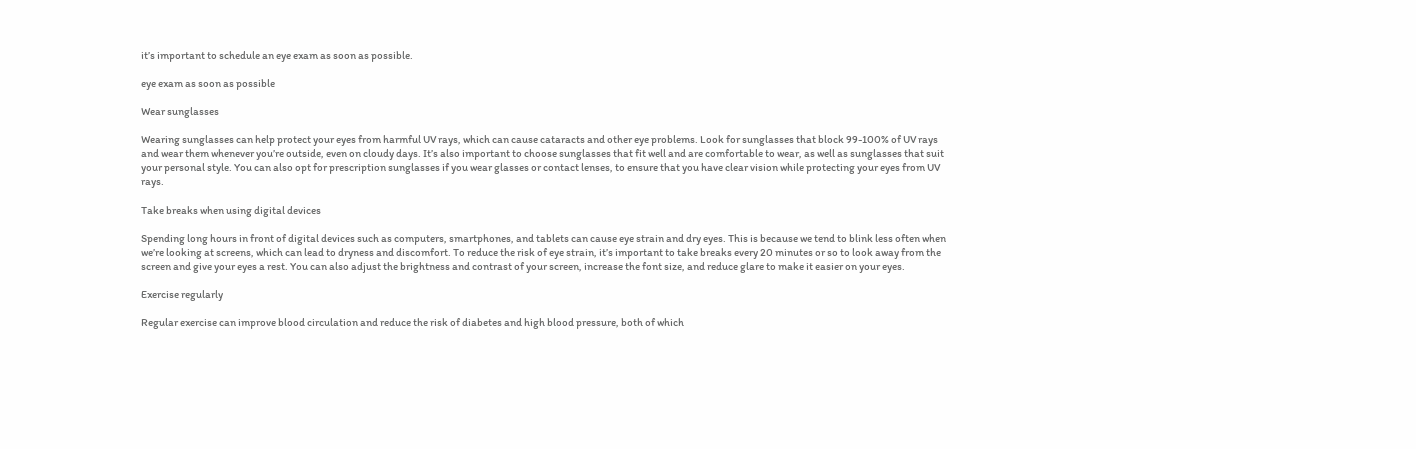it’s important to schedule an eye exam as soon as possible.

eye exam as soon as possible

Wear sunglasses

Wearing sunglasses can help protect your eyes from harmful UV rays, which can cause cataracts and other eye problems. Look for sunglasses that block 99-100% of UV rays and wear them whenever you’re outside, even on cloudy days. It’s also important to choose sunglasses that fit well and are comfortable to wear, as well as sunglasses that suit your personal style. You can also opt for prescription sunglasses if you wear glasses or contact lenses, to ensure that you have clear vision while protecting your eyes from UV rays.

Take breaks when using digital devices

Spending long hours in front of digital devices such as computers, smartphones, and tablets can cause eye strain and dry eyes. This is because we tend to blink less often when we’re looking at screens, which can lead to dryness and discomfort. To reduce the risk of eye strain, it’s important to take breaks every 20 minutes or so to look away from the screen and give your eyes a rest. You can also adjust the brightness and contrast of your screen, increase the font size, and reduce glare to make it easier on your eyes.

Exercise regularly

Regular exercise can improve blood circulation and reduce the risk of diabetes and high blood pressure, both of which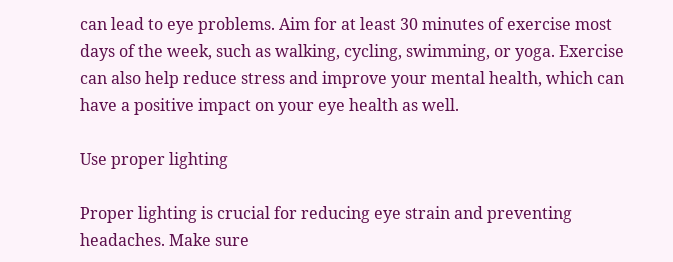can lead to eye problems. Aim for at least 30 minutes of exercise most days of the week, such as walking, cycling, swimming, or yoga. Exercise can also help reduce stress and improve your mental health, which can have a positive impact on your eye health as well.

Use proper lighting

Proper lighting is crucial for reducing eye strain and preventing headaches. Make sure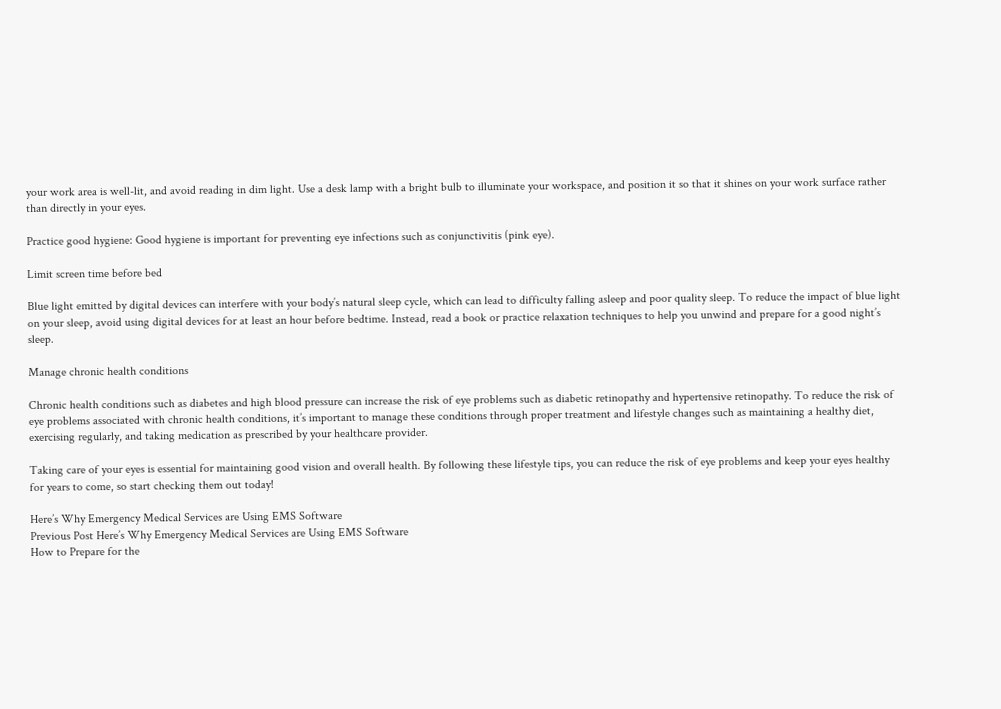your work area is well-lit, and avoid reading in dim light. Use a desk lamp with a bright bulb to illuminate your workspace, and position it so that it shines on your work surface rather than directly in your eyes.

Practice good hygiene: Good hygiene is important for preventing eye infections such as conjunctivitis (pink eye).

Limit screen time before bed

Blue light emitted by digital devices can interfere with your body’s natural sleep cycle, which can lead to difficulty falling asleep and poor quality sleep. To reduce the impact of blue light on your sleep, avoid using digital devices for at least an hour before bedtime. Instead, read a book or practice relaxation techniques to help you unwind and prepare for a good night’s sleep.

Manage chronic health conditions

Chronic health conditions such as diabetes and high blood pressure can increase the risk of eye problems such as diabetic retinopathy and hypertensive retinopathy. To reduce the risk of eye problems associated with chronic health conditions, it’s important to manage these conditions through proper treatment and lifestyle changes such as maintaining a healthy diet, exercising regularly, and taking medication as prescribed by your healthcare provider.

Taking care of your eyes is essential for maintaining good vision and overall health. By following these lifestyle tips, you can reduce the risk of eye problems and keep your eyes healthy for years to come, so start checking them out today!

Here’s Why Emergency Medical Services are Using EMS Software
Previous Post Here’s Why Emergency Medical Services are Using EMS Software
How to Prepare for the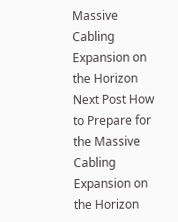Massive Cabling Expansion on the Horizon
Next Post How to Prepare for the Massive Cabling Expansion on the Horizon